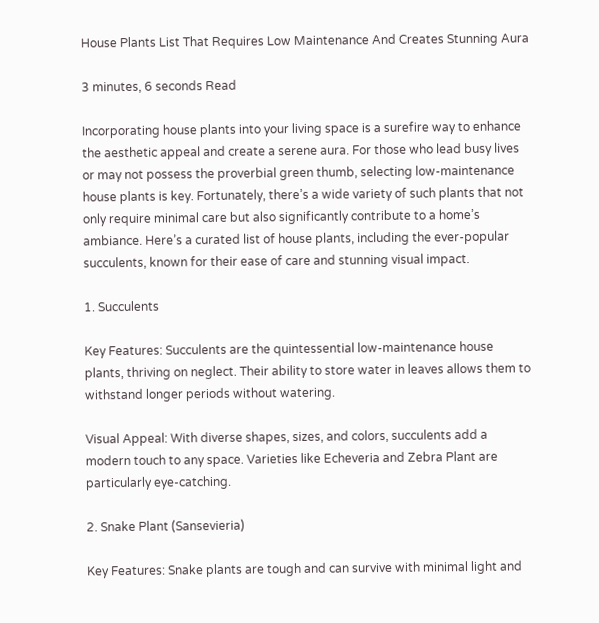House Plants List That Requires Low Maintenance And Creates Stunning Aura

3 minutes, 6 seconds Read

Incorporating house plants into your living space is a surefire way to enhance the aesthetic appeal and create a serene aura. For those who lead busy lives or may not possess the proverbial green thumb, selecting low-maintenance house plants is key. Fortunately, there’s a wide variety of such plants that not only require minimal care but also significantly contribute to a home’s ambiance. Here’s a curated list of house plants, including the ever-popular succulents, known for their ease of care and stunning visual impact.

1. Succulents

Key Features: Succulents are the quintessential low-maintenance house plants, thriving on neglect. Their ability to store water in leaves allows them to withstand longer periods without watering.

Visual Appeal: With diverse shapes, sizes, and colors, succulents add a modern touch to any space. Varieties like Echeveria and Zebra Plant are particularly eye-catching.

2. Snake Plant (Sansevieria)

Key Features: Snake plants are tough and can survive with minimal light and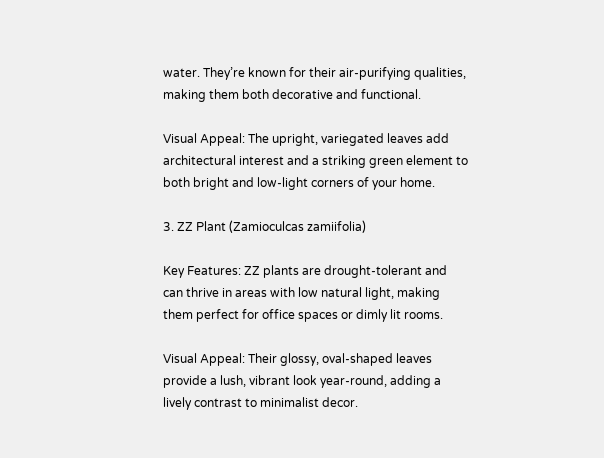water. They’re known for their air-purifying qualities, making them both decorative and functional.

Visual Appeal: The upright, variegated leaves add architectural interest and a striking green element to both bright and low-light corners of your home.

3. ZZ Plant (Zamioculcas zamiifolia)

Key Features: ZZ plants are drought-tolerant and can thrive in areas with low natural light, making them perfect for office spaces or dimly lit rooms.

Visual Appeal: Their glossy, oval-shaped leaves provide a lush, vibrant look year-round, adding a lively contrast to minimalist decor.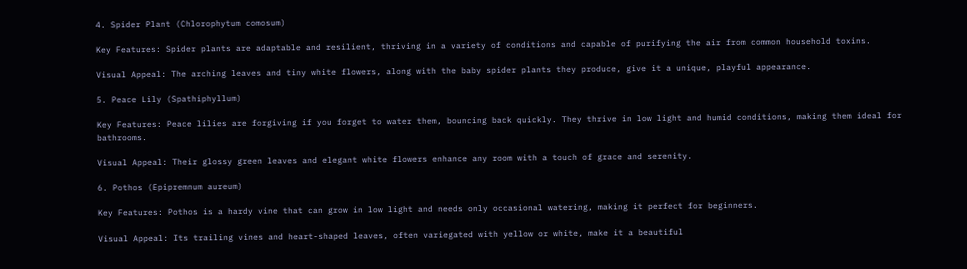4. Spider Plant (Chlorophytum comosum)

Key Features: Spider plants are adaptable and resilient, thriving in a variety of conditions and capable of purifying the air from common household toxins.

Visual Appeal: The arching leaves and tiny white flowers, along with the baby spider plants they produce, give it a unique, playful appearance.

5. Peace Lily (Spathiphyllum)

Key Features: Peace lilies are forgiving if you forget to water them, bouncing back quickly. They thrive in low light and humid conditions, making them ideal for bathrooms.

Visual Appeal: Their glossy green leaves and elegant white flowers enhance any room with a touch of grace and serenity.

6. Pothos (Epipremnum aureum)

Key Features: Pothos is a hardy vine that can grow in low light and needs only occasional watering, making it perfect for beginners.

Visual Appeal: Its trailing vines and heart-shaped leaves, often variegated with yellow or white, make it a beautiful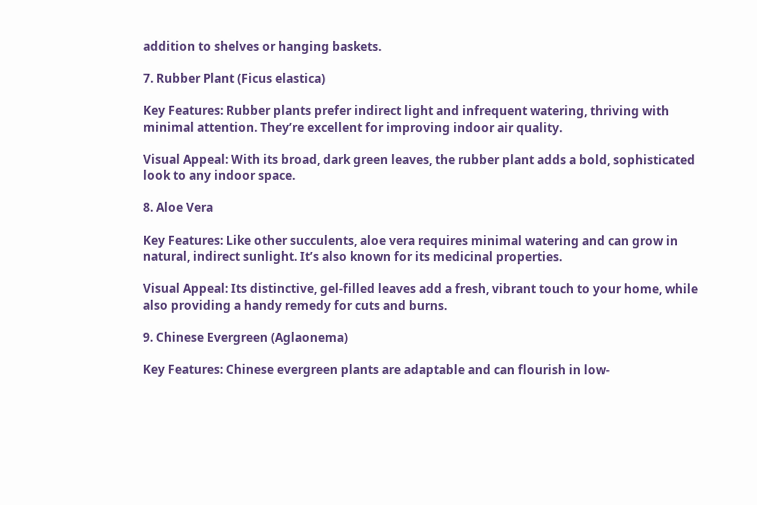addition to shelves or hanging baskets.

7. Rubber Plant (Ficus elastica)

Key Features: Rubber plants prefer indirect light and infrequent watering, thriving with minimal attention. They’re excellent for improving indoor air quality.

Visual Appeal: With its broad, dark green leaves, the rubber plant adds a bold, sophisticated look to any indoor space.

8. Aloe Vera

Key Features: Like other succulents, aloe vera requires minimal watering and can grow in natural, indirect sunlight. It’s also known for its medicinal properties.

Visual Appeal: Its distinctive, gel-filled leaves add a fresh, vibrant touch to your home, while also providing a handy remedy for cuts and burns.

9. Chinese Evergreen (Aglaonema)

Key Features: Chinese evergreen plants are adaptable and can flourish in low-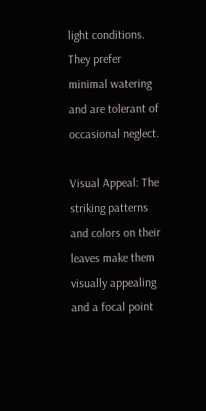light conditions. They prefer minimal watering and are tolerant of occasional neglect.

Visual Appeal: The striking patterns and colors on their leaves make them visually appealing and a focal point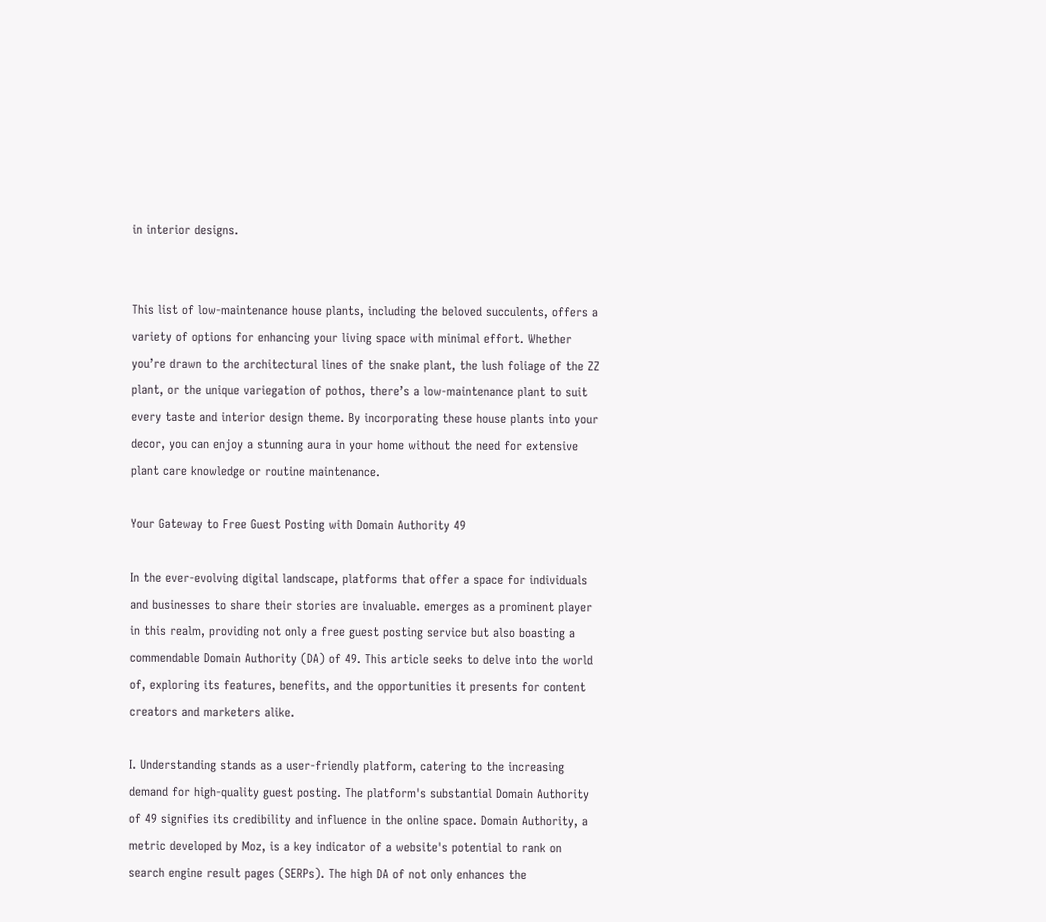in interior designs.


This list of low-maintenance house plants, including the beloved succulents, offers a variety of options for enhancing your living space with minimal effort. Whether you’re drawn to the architectural lines of the snake plant, the lush foliage of the ZZ plant, or the unique variegation of pothos, there’s a low-maintenance plant to suit every taste and interior design theme. By incorporating these house plants into your decor, you can enjoy a stunning aura in your home without the need for extensive plant care knowledge or routine maintenance.

Your Gateway to Free Guest Posting with Domain Authority 49

In the ever-evolving digital landscape, platforms that offer a space for individuals and businesses to share their stories are invaluable. emerges as a prominent player in this realm, providing not only a free guest posting service but also boasting a commendable Domain Authority (DA) of 49. This article seeks to delve into the world of, exploring its features, benefits, and the opportunities it presents for content creators and marketers alike.

I. Understanding stands as a user-friendly platform, catering to the increasing demand for high-quality guest posting. The platform's substantial Domain Authority of 49 signifies its credibility and influence in the online space. Domain Authority, a metric developed by Moz, is a key indicator of a website's potential to rank on search engine result pages (SERPs). The high DA of not only enhances the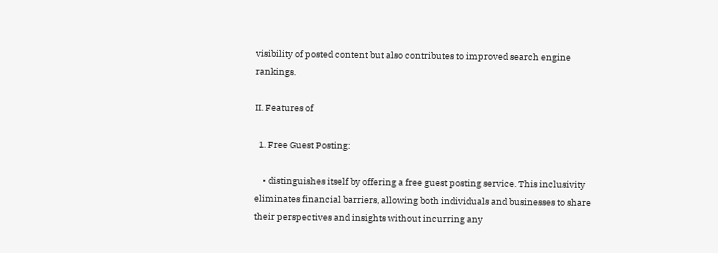visibility of posted content but also contributes to improved search engine rankings.

II. Features of

  1. Free Guest Posting:

    • distinguishes itself by offering a free guest posting service. This inclusivity eliminates financial barriers, allowing both individuals and businesses to share their perspectives and insights without incurring any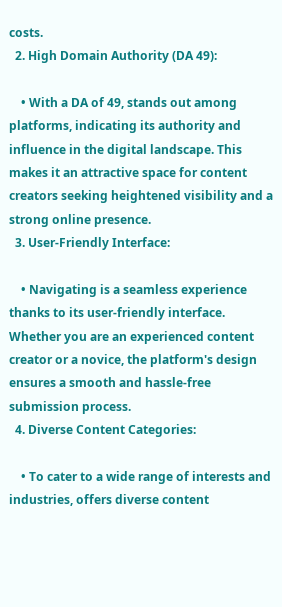costs.
  2. High Domain Authority (DA 49):

    • With a DA of 49, stands out among platforms, indicating its authority and influence in the digital landscape. This makes it an attractive space for content creators seeking heightened visibility and a strong online presence.
  3. User-Friendly Interface:

    • Navigating is a seamless experience thanks to its user-friendly interface. Whether you are an experienced content creator or a novice, the platform's design ensures a smooth and hassle-free submission process.
  4. Diverse Content Categories:

    • To cater to a wide range of interests and industries, offers diverse content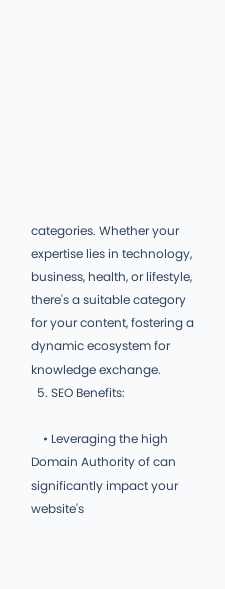categories. Whether your expertise lies in technology, business, health, or lifestyle, there's a suitable category for your content, fostering a dynamic ecosystem for knowledge exchange.
  5. SEO Benefits:

    • Leveraging the high Domain Authority of can significantly impact your website's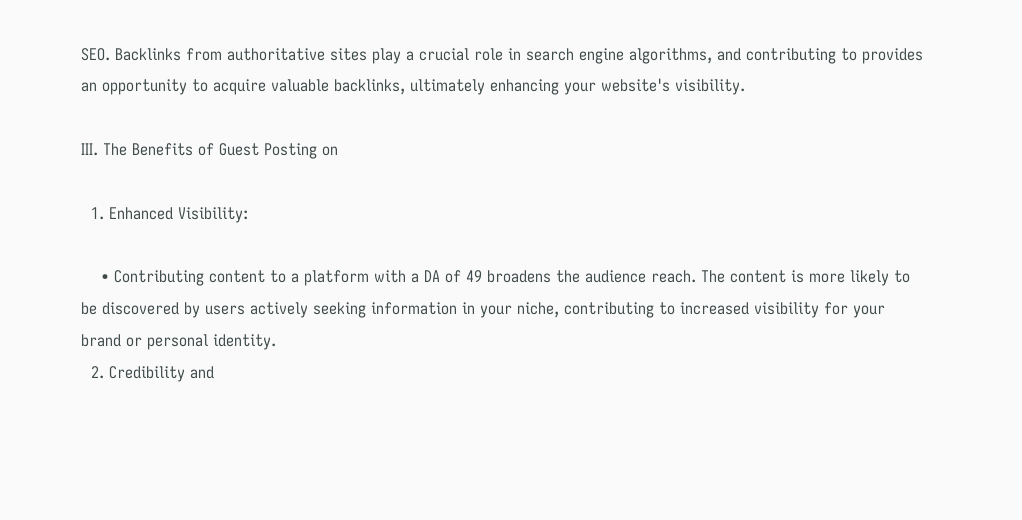SEO. Backlinks from authoritative sites play a crucial role in search engine algorithms, and contributing to provides an opportunity to acquire valuable backlinks, ultimately enhancing your website's visibility.

III. The Benefits of Guest Posting on

  1. Enhanced Visibility:

    • Contributing content to a platform with a DA of 49 broadens the audience reach. The content is more likely to be discovered by users actively seeking information in your niche, contributing to increased visibility for your brand or personal identity.
  2. Credibility and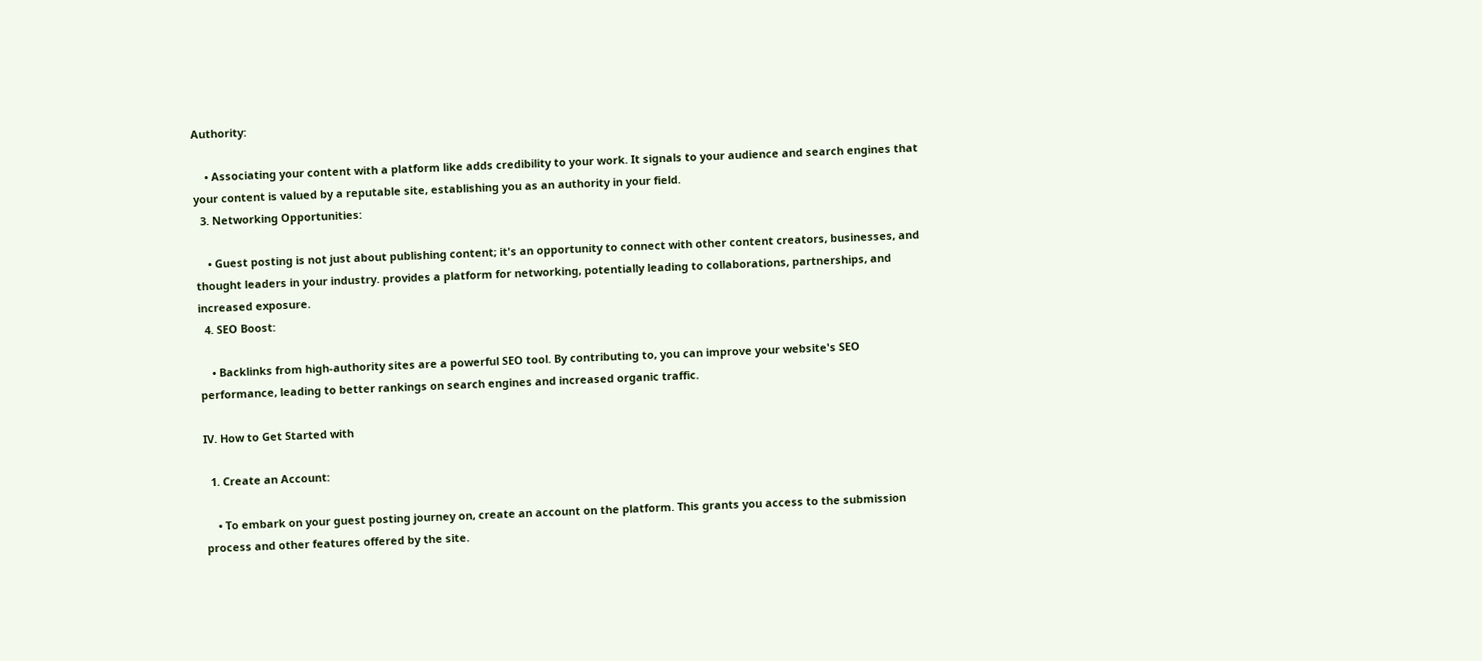Authority:

    • Associating your content with a platform like adds credibility to your work. It signals to your audience and search engines that your content is valued by a reputable site, establishing you as an authority in your field.
  3. Networking Opportunities:

    • Guest posting is not just about publishing content; it's an opportunity to connect with other content creators, businesses, and thought leaders in your industry. provides a platform for networking, potentially leading to collaborations, partnerships, and increased exposure.
  4. SEO Boost:

    • Backlinks from high-authority sites are a powerful SEO tool. By contributing to, you can improve your website's SEO performance, leading to better rankings on search engines and increased organic traffic.

IV. How to Get Started with

  1. Create an Account:

    • To embark on your guest posting journey on, create an account on the platform. This grants you access to the submission process and other features offered by the site.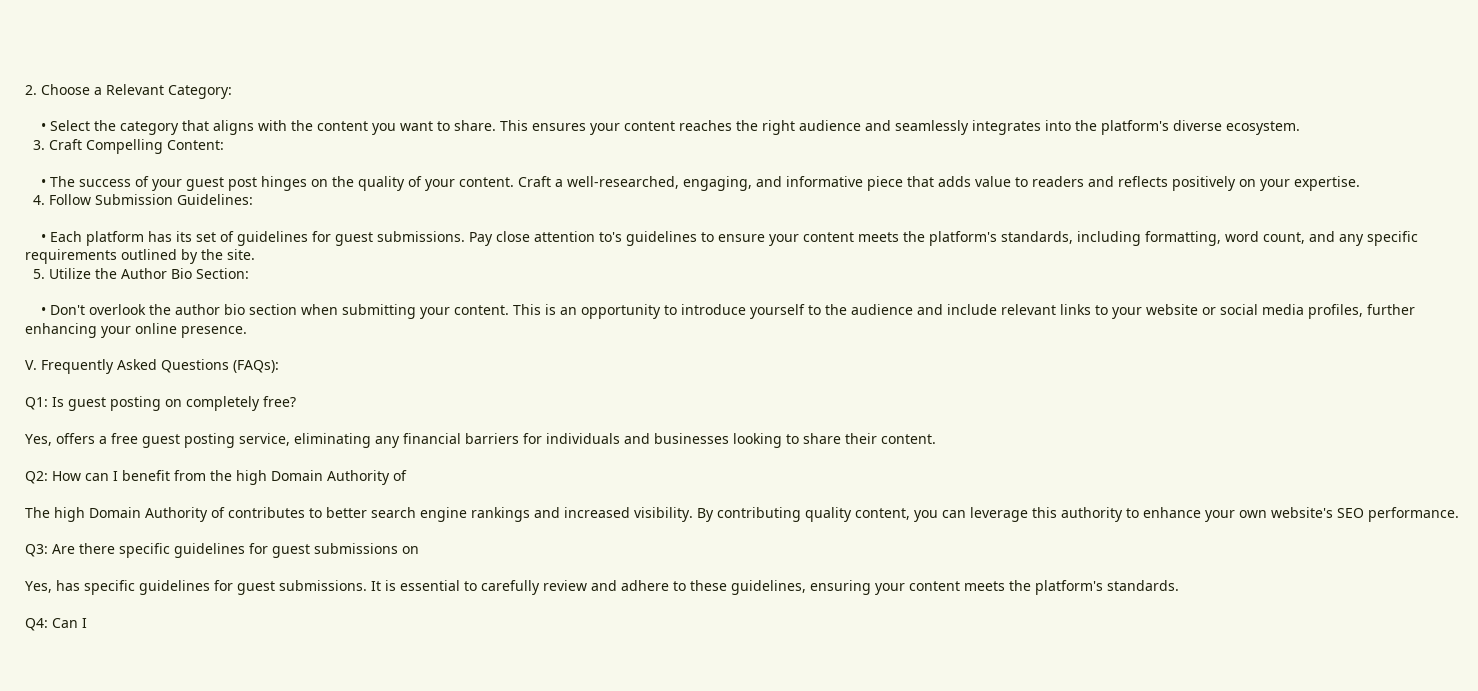2. Choose a Relevant Category:

    • Select the category that aligns with the content you want to share. This ensures your content reaches the right audience and seamlessly integrates into the platform's diverse ecosystem.
  3. Craft Compelling Content:

    • The success of your guest post hinges on the quality of your content. Craft a well-researched, engaging, and informative piece that adds value to readers and reflects positively on your expertise.
  4. Follow Submission Guidelines:

    • Each platform has its set of guidelines for guest submissions. Pay close attention to's guidelines to ensure your content meets the platform's standards, including formatting, word count, and any specific requirements outlined by the site.
  5. Utilize the Author Bio Section:

    • Don't overlook the author bio section when submitting your content. This is an opportunity to introduce yourself to the audience and include relevant links to your website or social media profiles, further enhancing your online presence.

V. Frequently Asked Questions (FAQs):

Q1: Is guest posting on completely free?

Yes, offers a free guest posting service, eliminating any financial barriers for individuals and businesses looking to share their content.

Q2: How can I benefit from the high Domain Authority of

The high Domain Authority of contributes to better search engine rankings and increased visibility. By contributing quality content, you can leverage this authority to enhance your own website's SEO performance.

Q3: Are there specific guidelines for guest submissions on

Yes, has specific guidelines for guest submissions. It is essential to carefully review and adhere to these guidelines, ensuring your content meets the platform's standards.

Q4: Can I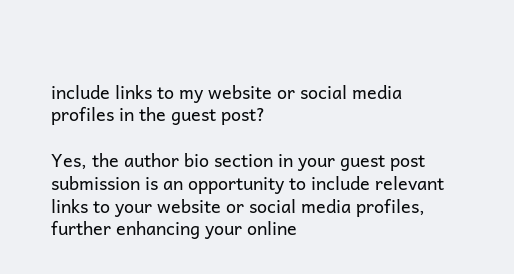include links to my website or social media profiles in the guest post?

Yes, the author bio section in your guest post submission is an opportunity to include relevant links to your website or social media profiles, further enhancing your online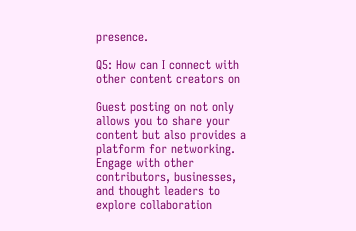presence.

Q5: How can I connect with other content creators on

Guest posting on not only allows you to share your content but also provides a platform for networking. Engage with other contributors, businesses, and thought leaders to explore collaboration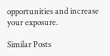opportunities and increase your exposure.

Similar Posts